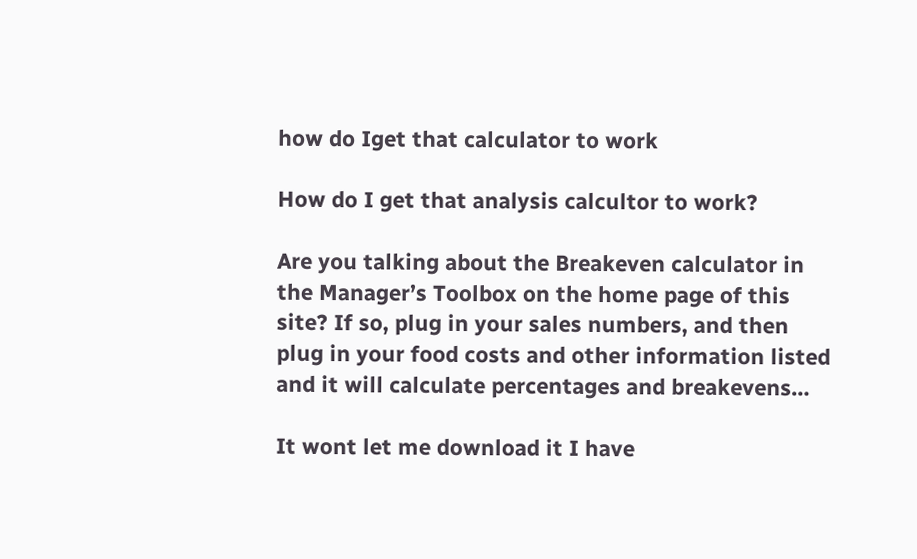how do Iget that calculator to work

How do I get that analysis calcultor to work?

Are you talking about the Breakeven calculator in the Manager’s Toolbox on the home page of this site? If so, plug in your sales numbers, and then plug in your food costs and other information listed and it will calculate percentages and breakevens…

It wont let me download it I have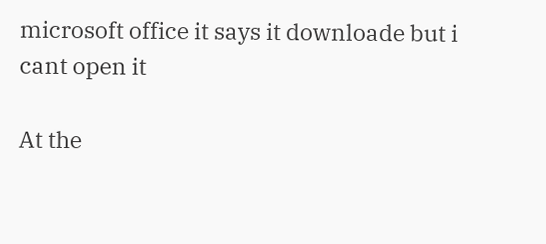microsoft office it says it downloade but i cant open it

At the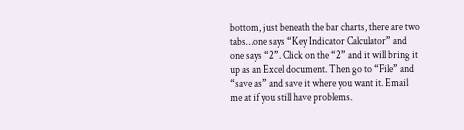bottom, just beneath the bar charts, there are two tabs…one says “Key Indicator Calculator” and one says “2”. Click on the “2” and it will bring it up as an Excel document. Then go to “File” and “save as” and save it where you want it. Email me at if you still have problems.